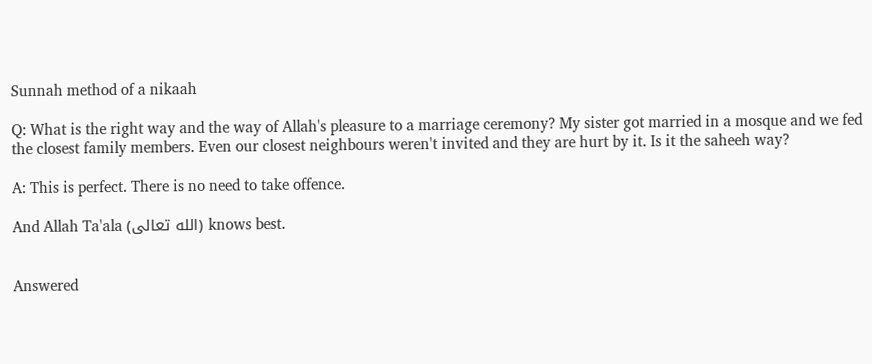Sunnah method of a nikaah

Q: What is the right way and the way of Allah's pleasure to a marriage ceremony? My sister got married in a mosque and we fed the closest family members. Even our closest neighbours weren't invited and they are hurt by it. Is it the saheeh way?

A: This is perfect. There is no need to take offence.

And Allah Ta'ala (الله تعالى) knows best.


Answered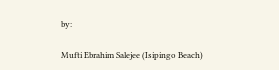by:

Mufti Ebrahim Salejee (Isipingo Beach)